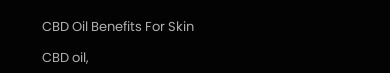CBD Oil Benefits For Skin

CBD oil,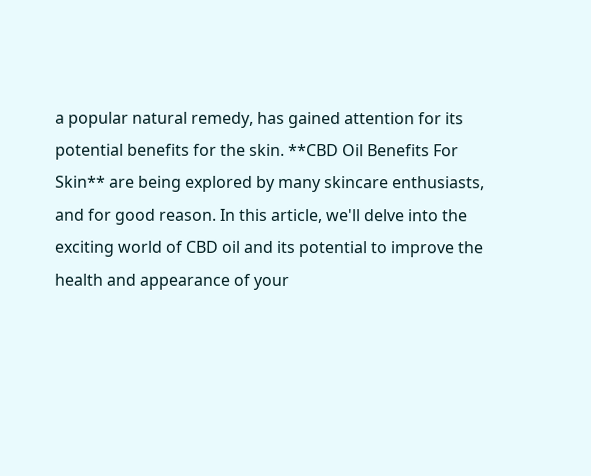a popular natural remedy, has gained attention for its potential benefits for the skin. **CBD Oil Benefits For Skin** are being explored by many skincare enthusiasts, and for good reason. In this article, we'll delve into the exciting world of CBD oil and its potential to improve the health and appearance of your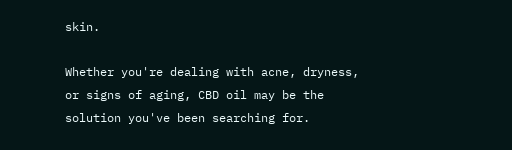skin.

Whether you're dealing with acne, dryness, or signs of aging, CBD oil may be the solution you've been searching for.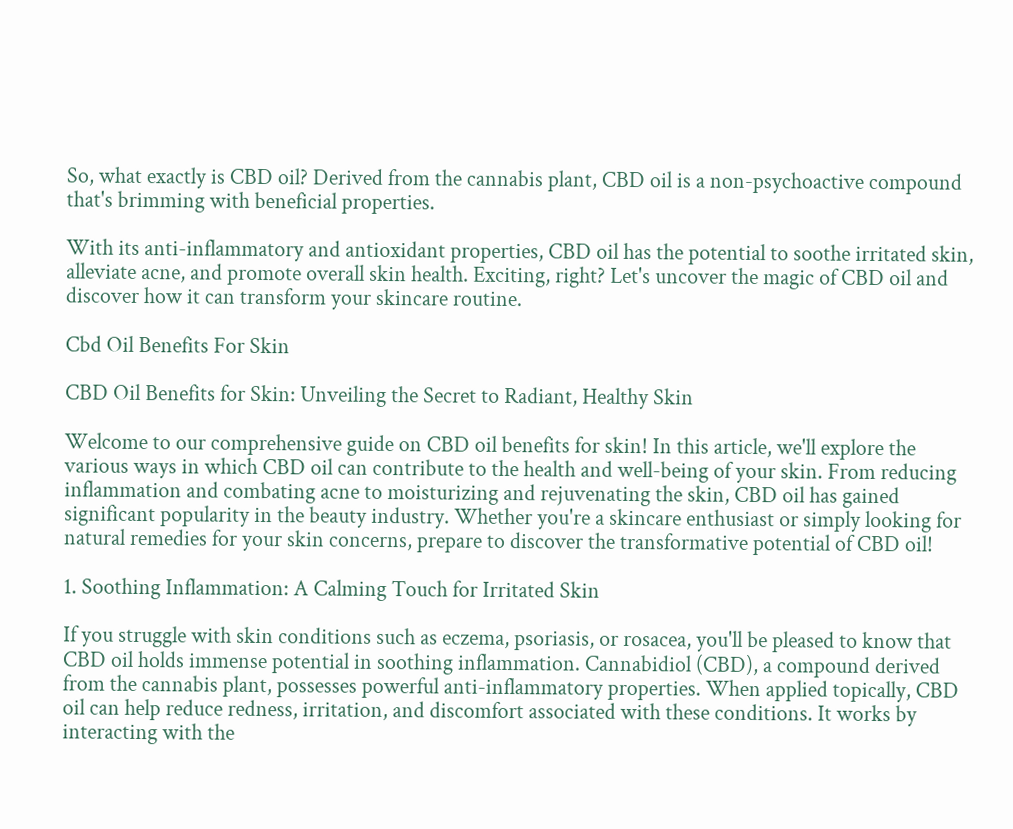So, what exactly is CBD oil? Derived from the cannabis plant, CBD oil is a non-psychoactive compound that's brimming with beneficial properties.

With its anti-inflammatory and antioxidant properties, CBD oil has the potential to soothe irritated skin, alleviate acne, and promote overall skin health. Exciting, right? Let's uncover the magic of CBD oil and discover how it can transform your skincare routine.

Cbd Oil Benefits For Skin

CBD Oil Benefits for Skin: Unveiling the Secret to Radiant, Healthy Skin

Welcome to our comprehensive guide on CBD oil benefits for skin! In this article, we'll explore the various ways in which CBD oil can contribute to the health and well-being of your skin. From reducing inflammation and combating acne to moisturizing and rejuvenating the skin, CBD oil has gained significant popularity in the beauty industry. Whether you're a skincare enthusiast or simply looking for natural remedies for your skin concerns, prepare to discover the transformative potential of CBD oil!

1. Soothing Inflammation: A Calming Touch for Irritated Skin

If you struggle with skin conditions such as eczema, psoriasis, or rosacea, you'll be pleased to know that CBD oil holds immense potential in soothing inflammation. Cannabidiol (CBD), a compound derived from the cannabis plant, possesses powerful anti-inflammatory properties. When applied topically, CBD oil can help reduce redness, irritation, and discomfort associated with these conditions. It works by interacting with the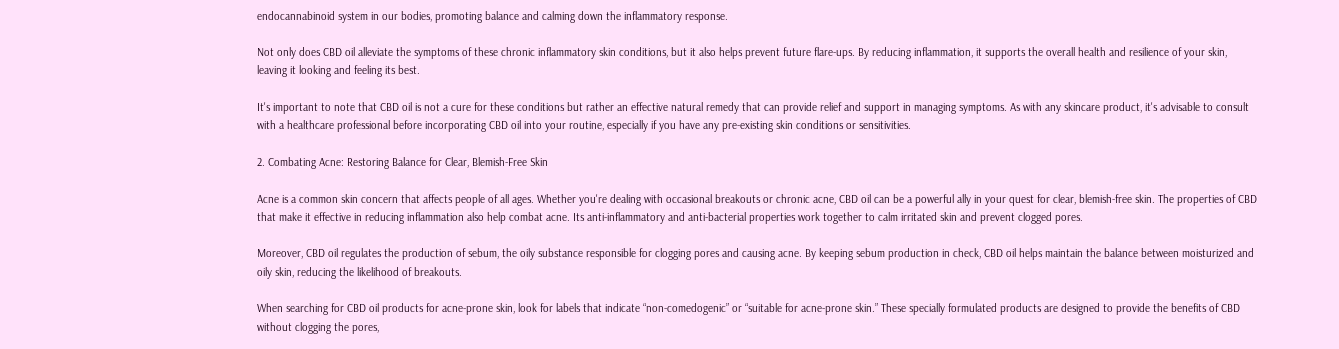endocannabinoid system in our bodies, promoting balance and calming down the inflammatory response.

Not only does CBD oil alleviate the symptoms of these chronic inflammatory skin conditions, but it also helps prevent future flare-ups. By reducing inflammation, it supports the overall health and resilience of your skin, leaving it looking and feeling its best.

It's important to note that CBD oil is not a cure for these conditions but rather an effective natural remedy that can provide relief and support in managing symptoms. As with any skincare product, it's advisable to consult with a healthcare professional before incorporating CBD oil into your routine, especially if you have any pre-existing skin conditions or sensitivities.

2. Combating Acne: Restoring Balance for Clear, Blemish-Free Skin

Acne is a common skin concern that affects people of all ages. Whether you're dealing with occasional breakouts or chronic acne, CBD oil can be a powerful ally in your quest for clear, blemish-free skin. The properties of CBD that make it effective in reducing inflammation also help combat acne. Its anti-inflammatory and anti-bacterial properties work together to calm irritated skin and prevent clogged pores.

Moreover, CBD oil regulates the production of sebum, the oily substance responsible for clogging pores and causing acne. By keeping sebum production in check, CBD oil helps maintain the balance between moisturized and oily skin, reducing the likelihood of breakouts.

When searching for CBD oil products for acne-prone skin, look for labels that indicate “non-comedogenic” or “suitable for acne-prone skin.” These specially formulated products are designed to provide the benefits of CBD without clogging the pores,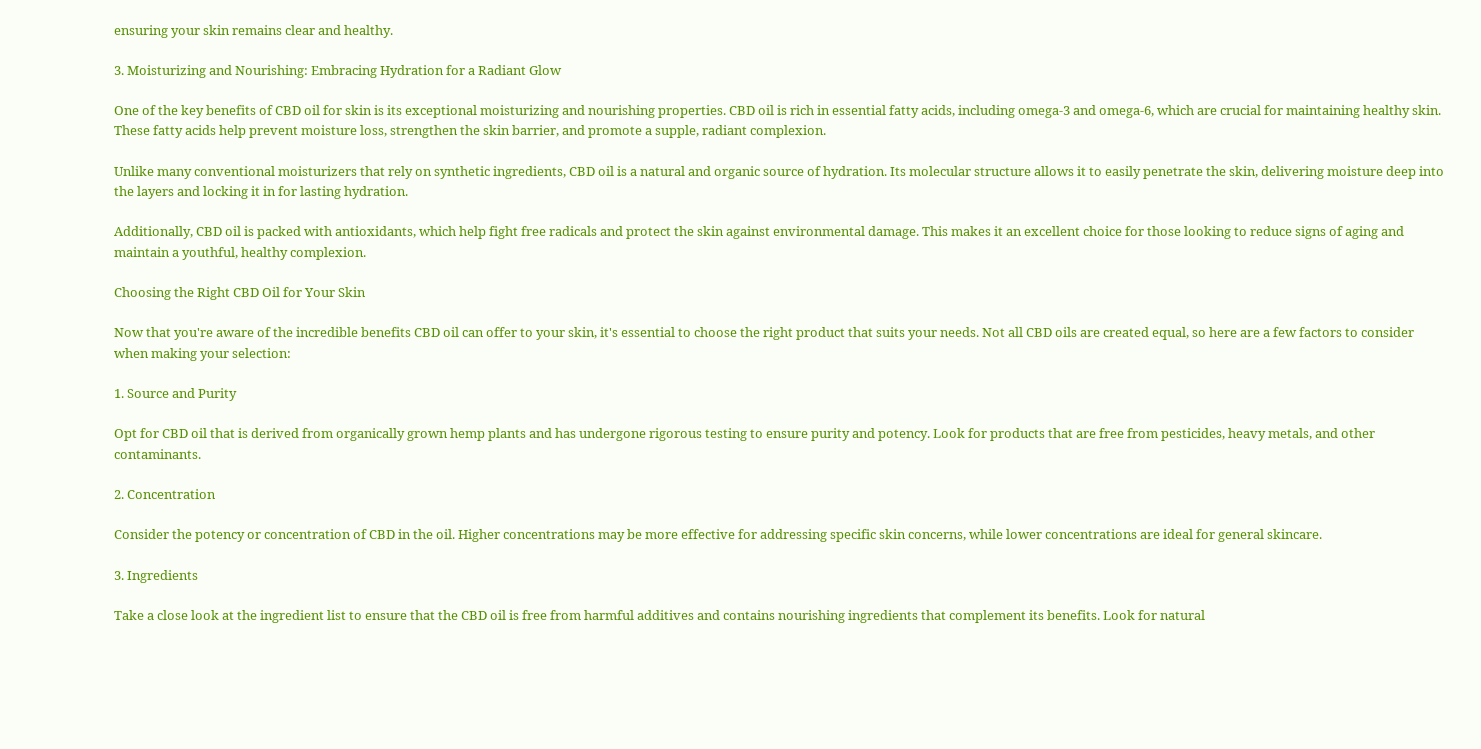ensuring your skin remains clear and healthy.

3. Moisturizing and Nourishing: Embracing Hydration for a Radiant Glow

One of the key benefits of CBD oil for skin is its exceptional moisturizing and nourishing properties. CBD oil is rich in essential fatty acids, including omega-3 and omega-6, which are crucial for maintaining healthy skin. These fatty acids help prevent moisture loss, strengthen the skin barrier, and promote a supple, radiant complexion.

Unlike many conventional moisturizers that rely on synthetic ingredients, CBD oil is a natural and organic source of hydration. Its molecular structure allows it to easily penetrate the skin, delivering moisture deep into the layers and locking it in for lasting hydration.

Additionally, CBD oil is packed with antioxidants, which help fight free radicals and protect the skin against environmental damage. This makes it an excellent choice for those looking to reduce signs of aging and maintain a youthful, healthy complexion.

Choosing the Right CBD Oil for Your Skin

Now that you're aware of the incredible benefits CBD oil can offer to your skin, it's essential to choose the right product that suits your needs. Not all CBD oils are created equal, so here are a few factors to consider when making your selection:

1. Source and Purity

Opt for CBD oil that is derived from organically grown hemp plants and has undergone rigorous testing to ensure purity and potency. Look for products that are free from pesticides, heavy metals, and other contaminants.

2. Concentration

Consider the potency or concentration of CBD in the oil. Higher concentrations may be more effective for addressing specific skin concerns, while lower concentrations are ideal for general skincare.

3. Ingredients

Take a close look at the ingredient list to ensure that the CBD oil is free from harmful additives and contains nourishing ingredients that complement its benefits. Look for natural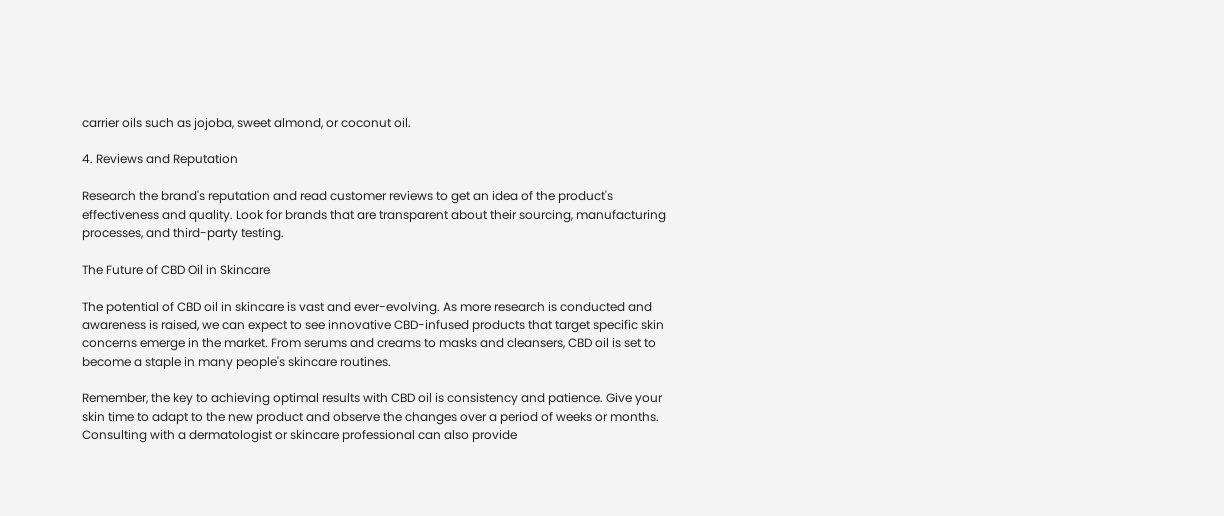carrier oils such as jojoba, sweet almond, or coconut oil.

4. Reviews and Reputation

Research the brand's reputation and read customer reviews to get an idea of the product's effectiveness and quality. Look for brands that are transparent about their sourcing, manufacturing processes, and third-party testing.

The Future of CBD Oil in Skincare

The potential of CBD oil in skincare is vast and ever-evolving. As more research is conducted and awareness is raised, we can expect to see innovative CBD-infused products that target specific skin concerns emerge in the market. From serums and creams to masks and cleansers, CBD oil is set to become a staple in many people's skincare routines.

Remember, the key to achieving optimal results with CBD oil is consistency and patience. Give your skin time to adapt to the new product and observe the changes over a period of weeks or months. Consulting with a dermatologist or skincare professional can also provide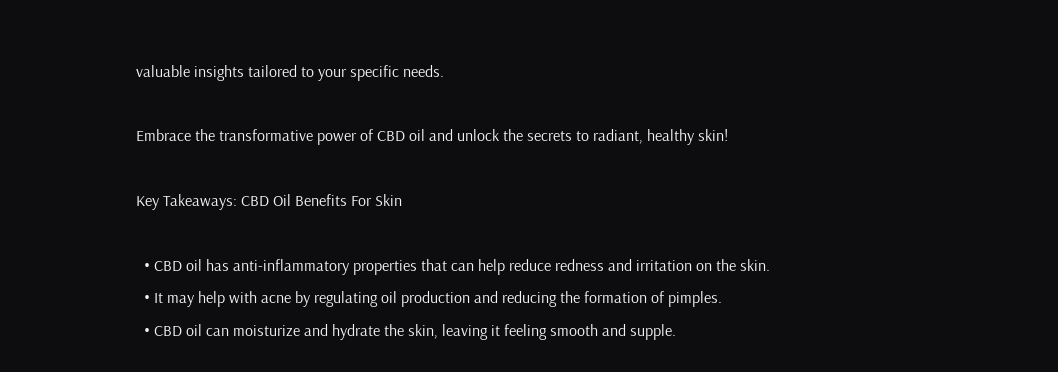valuable insights tailored to your specific needs.

Embrace the transformative power of CBD oil and unlock the secrets to radiant, healthy skin!

Key Takeaways: CBD Oil Benefits For Skin

  • CBD oil has anti-inflammatory properties that can help reduce redness and irritation on the skin.
  • It may help with acne by regulating oil production and reducing the formation of pimples.
  • CBD oil can moisturize and hydrate the skin, leaving it feeling smooth and supple.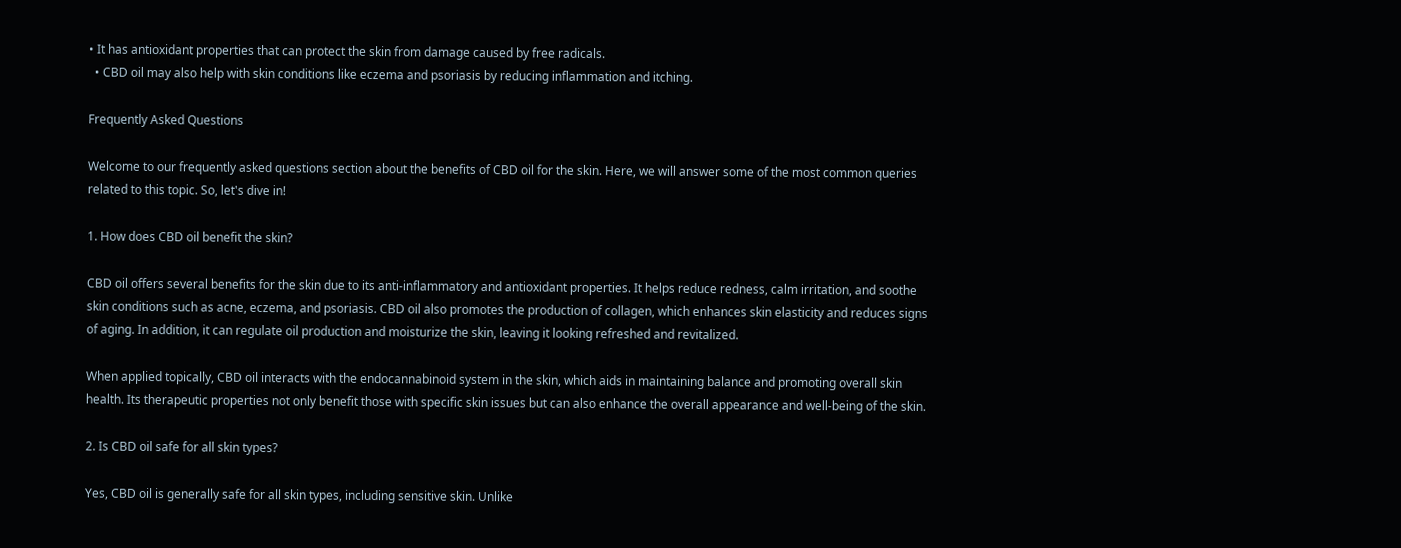• It has antioxidant properties that can protect the skin from damage caused by free radicals.
  • CBD oil may also help with skin conditions like eczema and psoriasis by reducing inflammation and itching.

Frequently Asked Questions

Welcome to our frequently asked questions section about the benefits of CBD oil for the skin. Here, we will answer some of the most common queries related to this topic. So, let's dive in!

1. How does CBD oil benefit the skin?

CBD oil offers several benefits for the skin due to its anti-inflammatory and antioxidant properties. It helps reduce redness, calm irritation, and soothe skin conditions such as acne, eczema, and psoriasis. CBD oil also promotes the production of collagen, which enhances skin elasticity and reduces signs of aging. In addition, it can regulate oil production and moisturize the skin, leaving it looking refreshed and revitalized.

When applied topically, CBD oil interacts with the endocannabinoid system in the skin, which aids in maintaining balance and promoting overall skin health. Its therapeutic properties not only benefit those with specific skin issues but can also enhance the overall appearance and well-being of the skin.

2. Is CBD oil safe for all skin types?

Yes, CBD oil is generally safe for all skin types, including sensitive skin. Unlike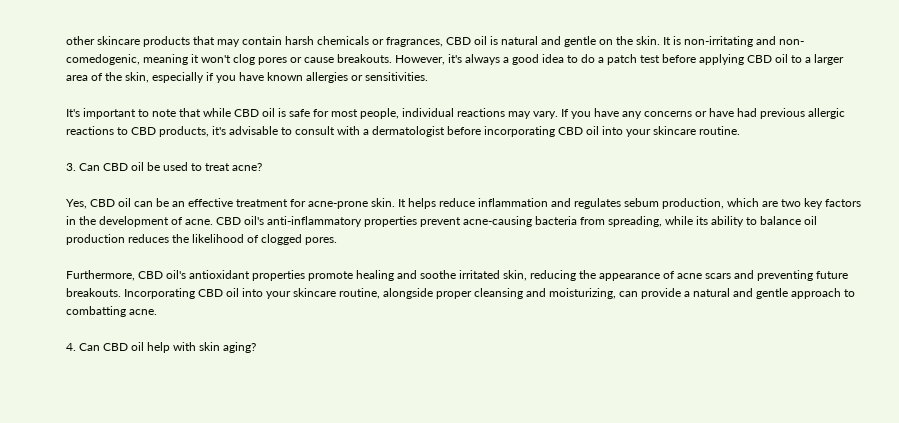other skincare products that may contain harsh chemicals or fragrances, CBD oil is natural and gentle on the skin. It is non-irritating and non-comedogenic, meaning it won't clog pores or cause breakouts. However, it's always a good idea to do a patch test before applying CBD oil to a larger area of the skin, especially if you have known allergies or sensitivities.

It's important to note that while CBD oil is safe for most people, individual reactions may vary. If you have any concerns or have had previous allergic reactions to CBD products, it's advisable to consult with a dermatologist before incorporating CBD oil into your skincare routine.

3. Can CBD oil be used to treat acne?

Yes, CBD oil can be an effective treatment for acne-prone skin. It helps reduce inflammation and regulates sebum production, which are two key factors in the development of acne. CBD oil's anti-inflammatory properties prevent acne-causing bacteria from spreading, while its ability to balance oil production reduces the likelihood of clogged pores.

Furthermore, CBD oil's antioxidant properties promote healing and soothe irritated skin, reducing the appearance of acne scars and preventing future breakouts. Incorporating CBD oil into your skincare routine, alongside proper cleansing and moisturizing, can provide a natural and gentle approach to combatting acne.

4. Can CBD oil help with skin aging?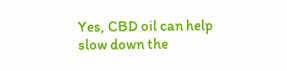Yes, CBD oil can help slow down the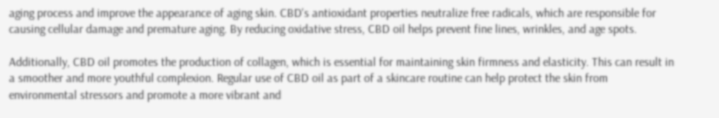aging process and improve the appearance of aging skin. CBD's antioxidant properties neutralize free radicals, which are responsible for causing cellular damage and premature aging. By reducing oxidative stress, CBD oil helps prevent fine lines, wrinkles, and age spots.

Additionally, CBD oil promotes the production of collagen, which is essential for maintaining skin firmness and elasticity. This can result in a smoother and more youthful complexion. Regular use of CBD oil as part of a skincare routine can help protect the skin from environmental stressors and promote a more vibrant and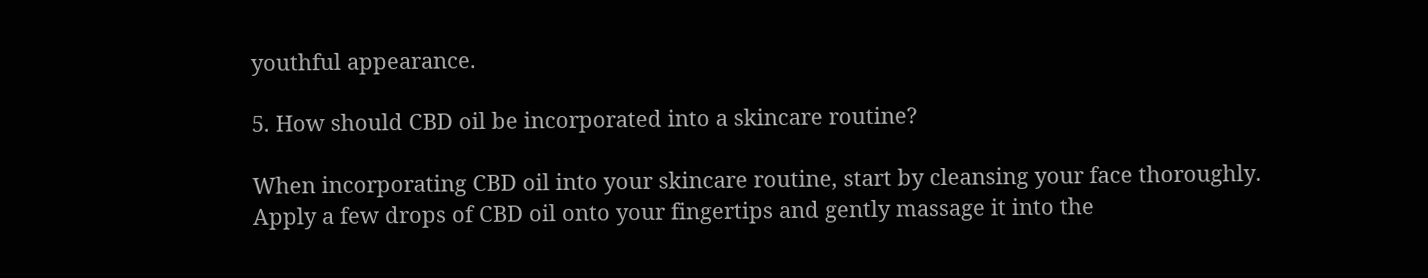youthful appearance.

5. How should CBD oil be incorporated into a skincare routine?

When incorporating CBD oil into your skincare routine, start by cleansing your face thoroughly. Apply a few drops of CBD oil onto your fingertips and gently massage it into the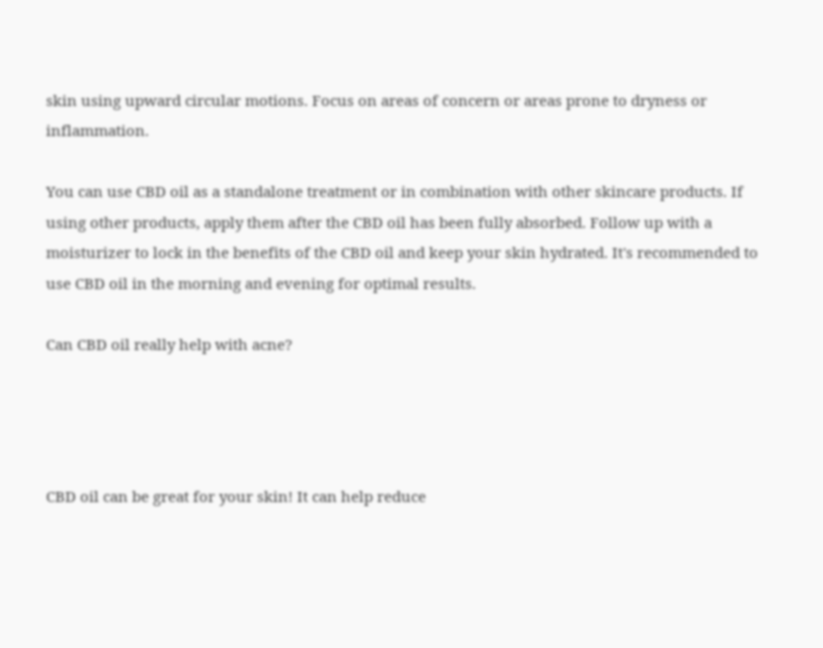skin using upward circular motions. Focus on areas of concern or areas prone to dryness or inflammation.

You can use CBD oil as a standalone treatment or in combination with other skincare products. If using other products, apply them after the CBD oil has been fully absorbed. Follow up with a moisturizer to lock in the benefits of the CBD oil and keep your skin hydrated. It's recommended to use CBD oil in the morning and evening for optimal results.

Can CBD oil really help with acne?




CBD oil can be great for your skin! It can help reduce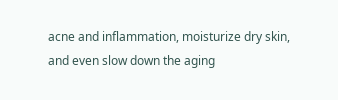acne and inflammation, moisturize dry skin, and even slow down the aging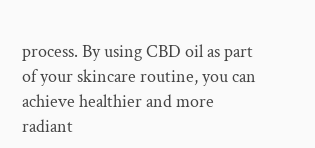process. By using CBD oil as part of your skincare routine, you can achieve healthier and more radiant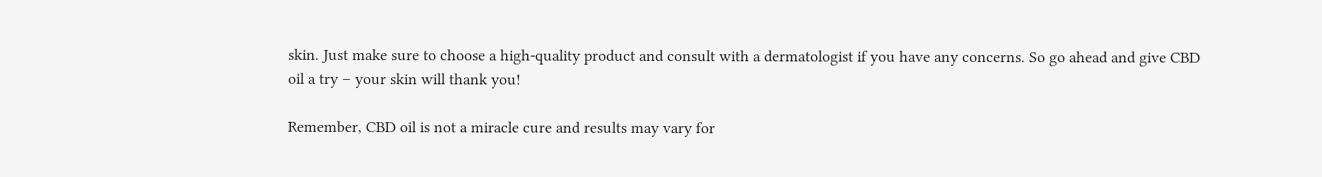skin. Just make sure to choose a high-quality product and consult with a dermatologist if you have any concerns. So go ahead and give CBD oil a try – your skin will thank you!

Remember, CBD oil is not a miracle cure and results may vary for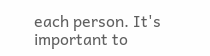each person. It's important to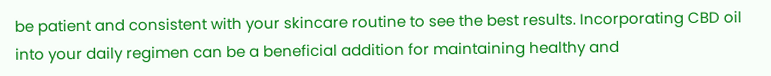be patient and consistent with your skincare routine to see the best results. Incorporating CBD oil into your daily regimen can be a beneficial addition for maintaining healthy and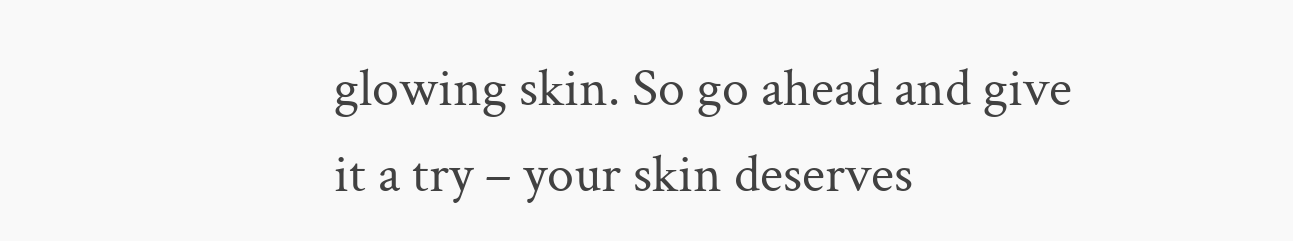glowing skin. So go ahead and give it a try – your skin deserves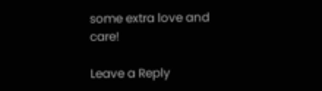some extra love and care!

Leave a Reply